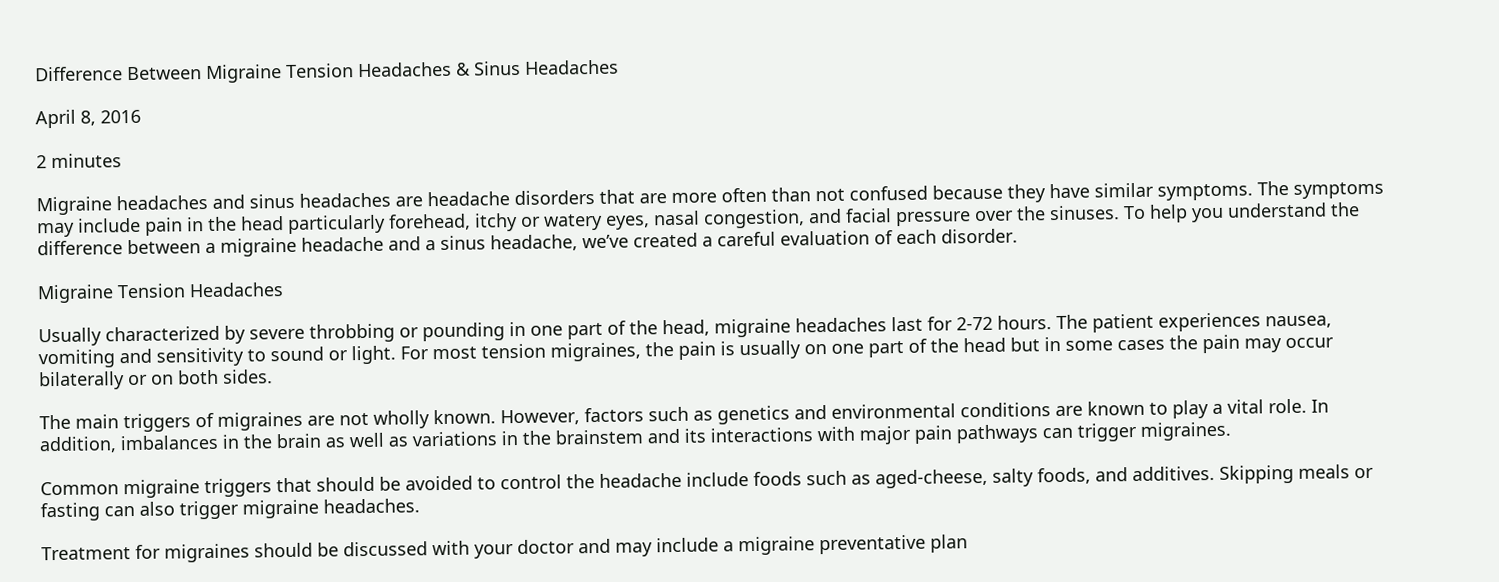Difference Between Migraine Tension Headaches & Sinus Headaches

April 8, 2016

2 minutes

Migraine headaches and sinus headaches are headache disorders that are more often than not confused because they have similar symptoms. The symptoms may include pain in the head particularly forehead, itchy or watery eyes, nasal congestion, and facial pressure over the sinuses. To help you understand the difference between a migraine headache and a sinus headache, we’ve created a careful evaluation of each disorder.

Migraine Tension Headaches

Usually characterized by severe throbbing or pounding in one part of the head, migraine headaches last for 2-72 hours. The patient experiences nausea, vomiting and sensitivity to sound or light. For most tension migraines, the pain is usually on one part of the head but in some cases the pain may occur bilaterally or on both sides.

The main triggers of migraines are not wholly known. However, factors such as genetics and environmental conditions are known to play a vital role. In addition, imbalances in the brain as well as variations in the brainstem and its interactions with major pain pathways can trigger migraines.

Common migraine triggers that should be avoided to control the headache include foods such as aged-cheese, salty foods, and additives. Skipping meals or fasting can also trigger migraine headaches.

Treatment for migraines should be discussed with your doctor and may include a migraine preventative plan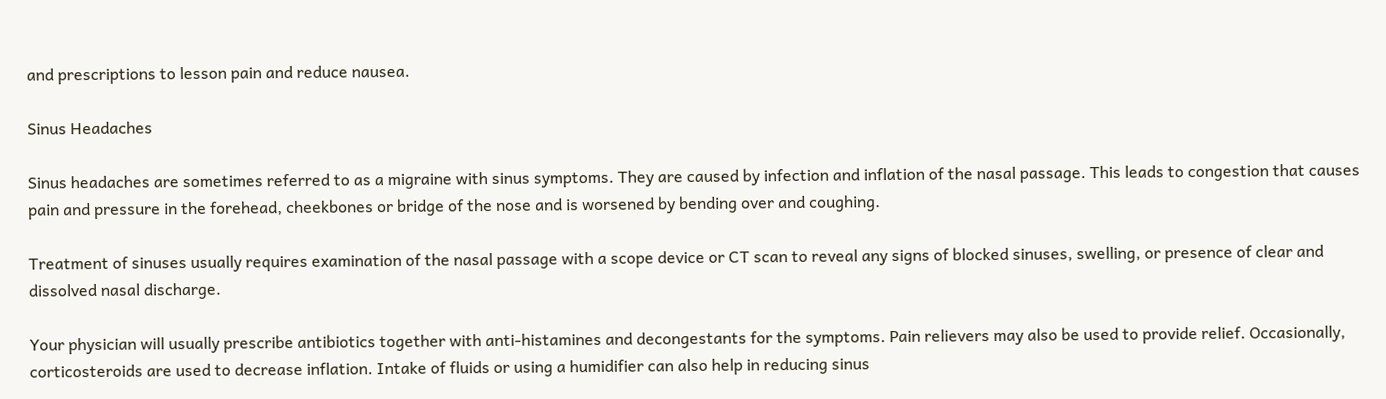and prescriptions to lesson pain and reduce nausea.

Sinus Headaches

Sinus headaches are sometimes referred to as a migraine with sinus symptoms. They are caused by infection and inflation of the nasal passage. This leads to congestion that causes pain and pressure in the forehead, cheekbones or bridge of the nose and is worsened by bending over and coughing.

Treatment of sinuses usually requires examination of the nasal passage with a scope device or CT scan to reveal any signs of blocked sinuses, swelling, or presence of clear and dissolved nasal discharge.

Your physician will usually prescribe antibiotics together with anti-histamines and decongestants for the symptoms. Pain relievers may also be used to provide relief. Occasionally, corticosteroids are used to decrease inflation. Intake of fluids or using a humidifier can also help in reducing sinus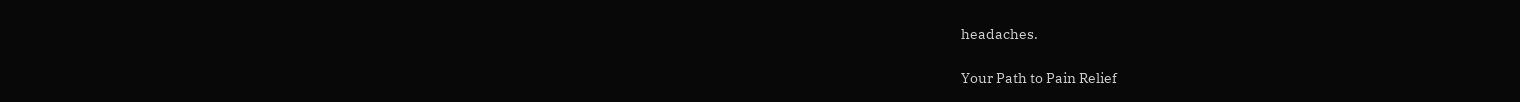headaches.

Your Path to Pain Relief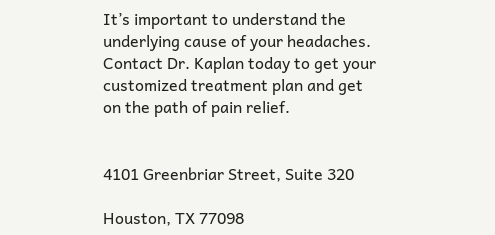It’s important to understand the underlying cause of your headaches. Contact Dr. Kaplan today to get your customized treatment plan and get on the path of pain relief.


4101 Greenbriar Street, Suite 320

Houston, TX 77098